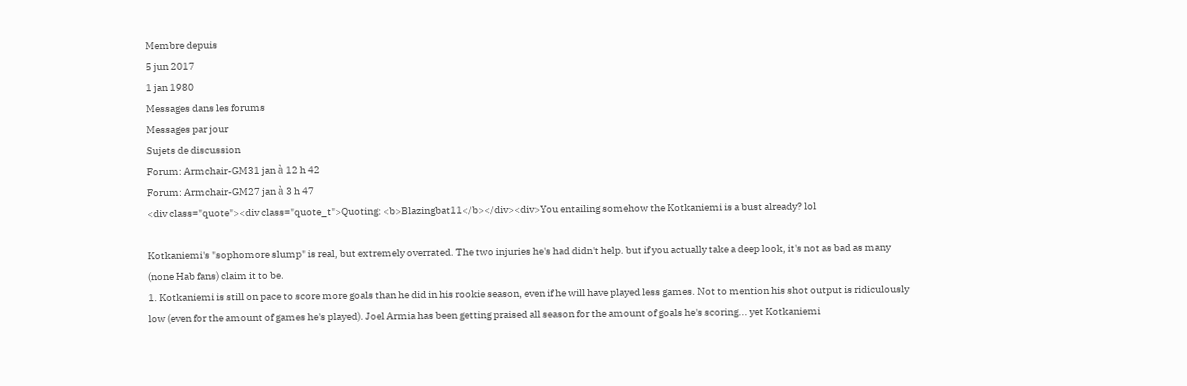Membre depuis
5 jun 2017
1 jan 1980
Messages dans les forums
Messages par jour
Sujets de discussion
Forum: Armchair-GM31 jan à 12 h 42
Forum: Armchair-GM27 jan à 3 h 47
<div class="quote"><div class="quote_t">Quoting: <b>Blazingbat11</b></div><div>You entailing somehow the Kotkaniemi is a bust already? lol

Kotkaniemi's "sophomore slump" is real, but extremely overrated. The two injuries he's had didn't help. but if you actually take a deep look, it's not as bad as many (none Hab fans) claim it to be.
1. Kotkaniemi is still on pace to score more goals than he did in his rookie season, even if he will have played less games. Not to mention his shot output is ridiculously low (even for the amount of games he's played). Joel Armia has been getting praised all season for the amount of goals he's scoring... yet Kotkaniemi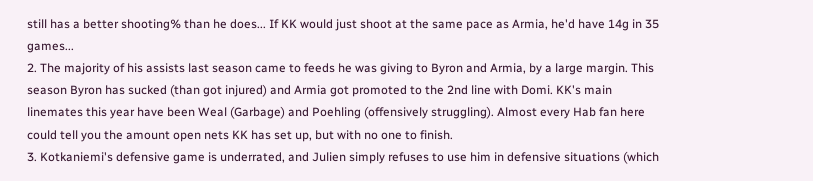still has a better shooting% than he does... If KK would just shoot at the same pace as Armia, he'd have 14g in 35 games...
2. The majority of his assists last season came to feeds he was giving to Byron and Armia, by a large margin. This season Byron has sucked (than got injured) and Armia got promoted to the 2nd line with Domi. KK's main linemates this year have been Weal (Garbage) and Poehling (offensively struggling). Almost every Hab fan here could tell you the amount open nets KK has set up, but with no one to finish.
3. Kotkaniemi's defensive game is underrated, and Julien simply refuses to use him in defensive situations (which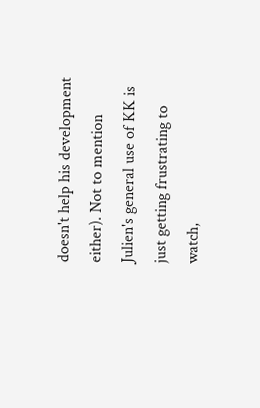doesn't help his development either). Not to mention Julien's general use of KK is just getting frustrating to watch,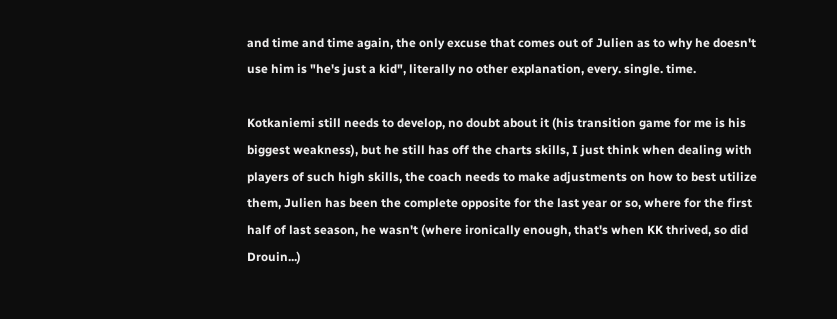and time and time again, the only excuse that comes out of Julien as to why he doesn't use him is "he's just a kid", literally no other explanation, every. single. time.

Kotkaniemi still needs to develop, no doubt about it (his transition game for me is his biggest weakness), but he still has off the charts skills, I just think when dealing with players of such high skills, the coach needs to make adjustments on how to best utilize them, Julien has been the complete opposite for the last year or so, where for the first half of last season, he wasn't (where ironically enough, that's when KK thrived, so did Drouin...)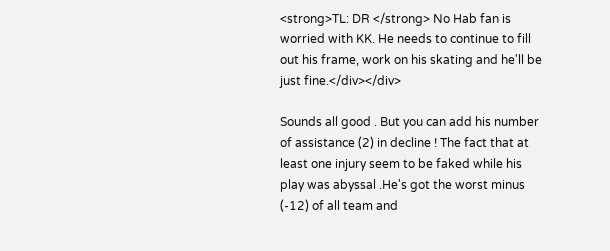<strong>TL: DR </strong> No Hab fan is worried with KK. He needs to continue to fill out his frame, work on his skating and he'll be just fine.</div></div>

Sounds all good . But you can add his number of assistance (2) in decline ! The fact that at least one injury seem to be faked while his play was abyssal .He's got the worst minus (-12) of all team and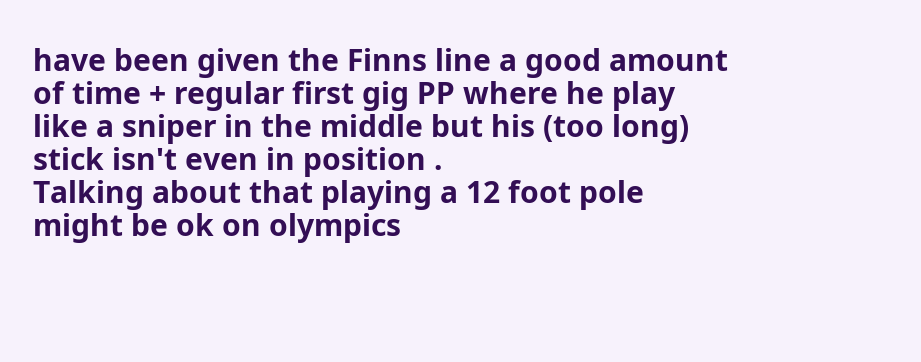have been given the Finns line a good amount of time + regular first gig PP where he play like a sniper in the middle but his (too long) stick isn't even in position .
Talking about that playing a 12 foot pole might be ok on olympics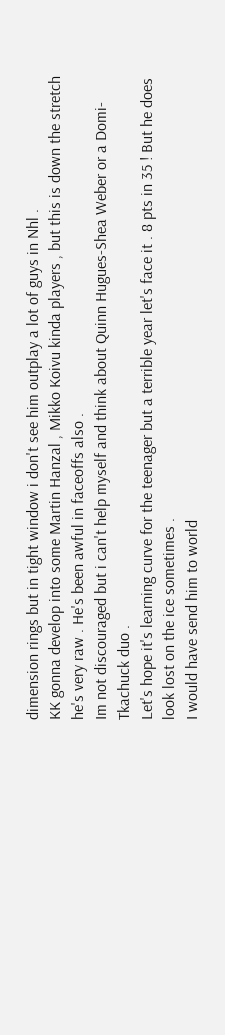dimension rings but in tight window i don't see him outplay a lot of guys in Nhl .
KK gonna develop into some Martin Hanzal , Mikko Koivu kinda players , but this is down the stretch he's very raw . He's been awful in faceoffs also .
Im not discouraged but i can't help myself and think about Quinn Hugues-Shea Weber or a Domi-Tkachuck duo .
Let's hope it's learning curve for the teenager but a terrible year let's face it . 8 pts in 35 ! But he does look lost on the ice sometimes .
I would have send him to world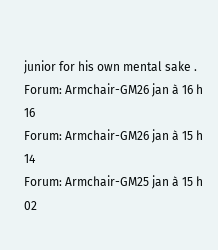junior for his own mental sake .
Forum: Armchair-GM26 jan à 16 h 16
Forum: Armchair-GM26 jan à 15 h 14
Forum: Armchair-GM25 jan à 15 h 02